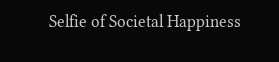Selfie of Societal Happiness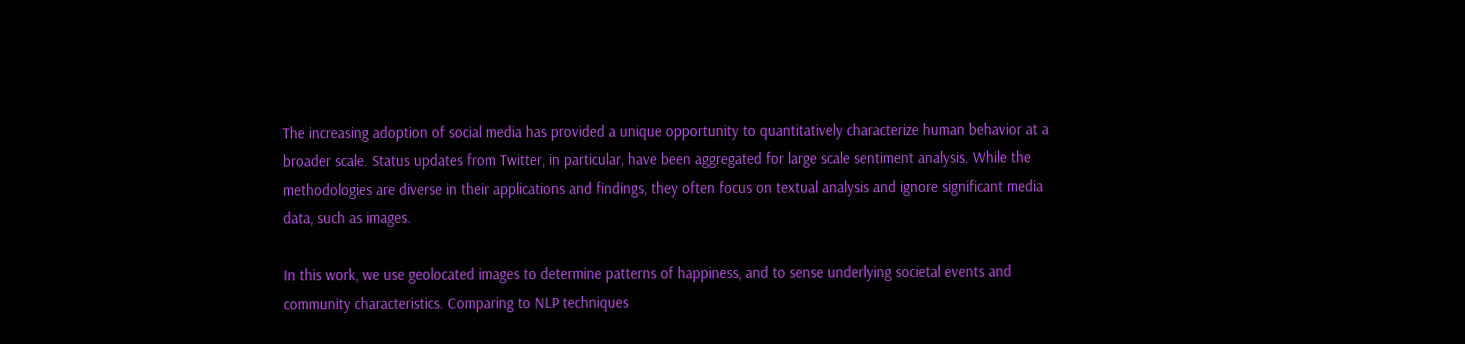The increasing adoption of social media has provided a unique opportunity to quantitatively characterize human behavior at a broader scale. Status updates from Twitter, in particular, have been aggregated for large scale sentiment analysis. While the methodologies are diverse in their applications and findings, they often focus on textual analysis and ignore significant media data, such as images.

In this work, we use geolocated images to determine patterns of happiness, and to sense underlying societal events and community characteristics. Comparing to NLP techniques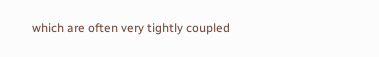which are often very tightly coupled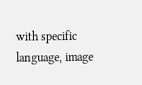with specific language, image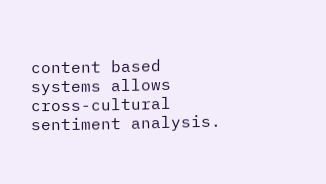content based systems allows cross-cultural sentiment analysis.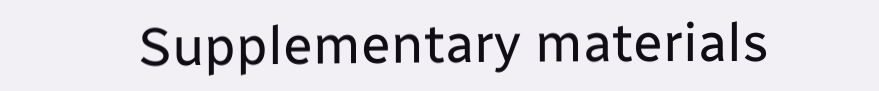Supplementary materials